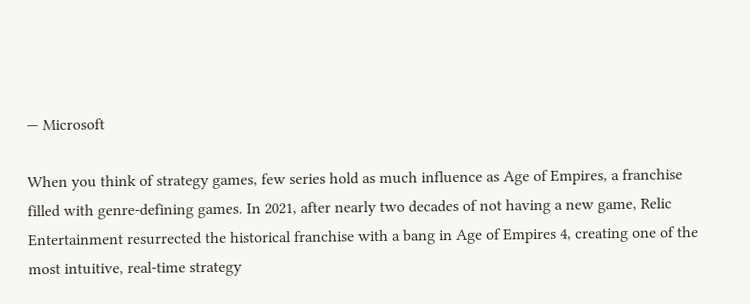— Microsoft

When you think of strategy games, few series hold as much influence as Age of Empires, a franchise filled with genre-defining games. In 2021, after nearly two decades of not having a new game, Relic Entertainment resurrected the historical franchise with a bang in Age of Empires 4, creating one of the most intuitive, real-time strategy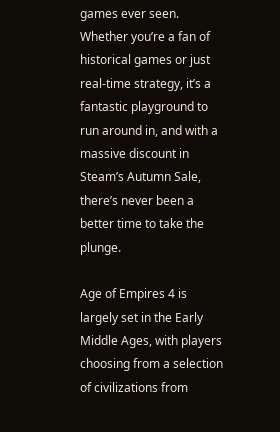games ever seen. Whether you’re a fan of historical games or just real-time strategy, it’s a fantastic playground to run around in, and with a massive discount in Steam’s Autumn Sale, there’s never been a better time to take the plunge.

Age of Empires 4 is largely set in the Early Middle Ages, with players choosing from a selection of civilizations from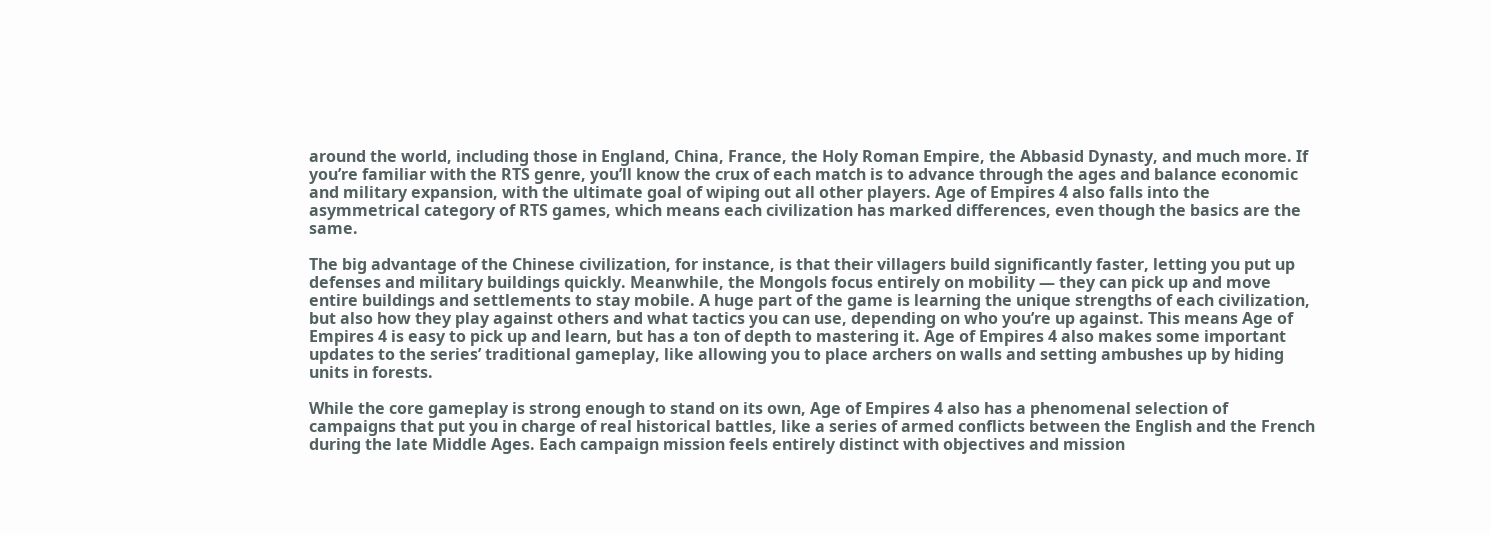around the world, including those in England, China, France, the Holy Roman Empire, the Abbasid Dynasty, and much more. If you’re familiar with the RTS genre, you’ll know the crux of each match is to advance through the ages and balance economic and military expansion, with the ultimate goal of wiping out all other players. Age of Empires 4 also falls into the asymmetrical category of RTS games, which means each civilization has marked differences, even though the basics are the same.

The big advantage of the Chinese civilization, for instance, is that their villagers build significantly faster, letting you put up defenses and military buildings quickly. Meanwhile, the Mongols focus entirely on mobility — they can pick up and move entire buildings and settlements to stay mobile. A huge part of the game is learning the unique strengths of each civilization, but also how they play against others and what tactics you can use, depending on who you’re up against. This means Age of Empires 4 is easy to pick up and learn, but has a ton of depth to mastering it. Age of Empires 4 also makes some important updates to the series’ traditional gameplay, like allowing you to place archers on walls and setting ambushes up by hiding units in forests.

While the core gameplay is strong enough to stand on its own, Age of Empires 4 also has a phenomenal selection of campaigns that put you in charge of real historical battles, like a series of armed conflicts between the English and the French during the late Middle Ages. Each campaign mission feels entirely distinct with objectives and mission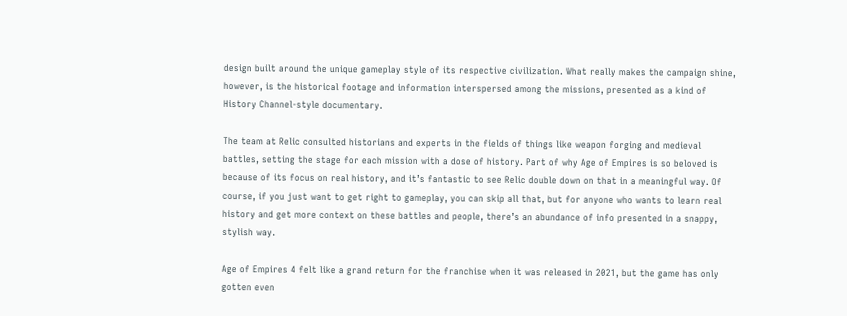design built around the unique gameplay style of its respective civilization. What really makes the campaign shine, however, is the historical footage and information interspersed among the missions, presented as a kind of History Channel-style documentary.

The team at Relic consulted historians and experts in the fields of things like weapon forging and medieval battles, setting the stage for each mission with a dose of history. Part of why Age of Empires is so beloved is because of its focus on real history, and it’s fantastic to see Relic double down on that in a meaningful way. Of course, if you just want to get right to gameplay, you can skip all that, but for anyone who wants to learn real history and get more context on these battles and people, there’s an abundance of info presented in a snappy, stylish way.

Age of Empires 4 felt like a grand return for the franchise when it was released in 2021, but the game has only gotten even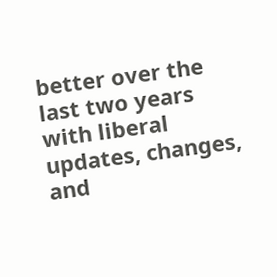better over the last two years with liberal updates, changes, and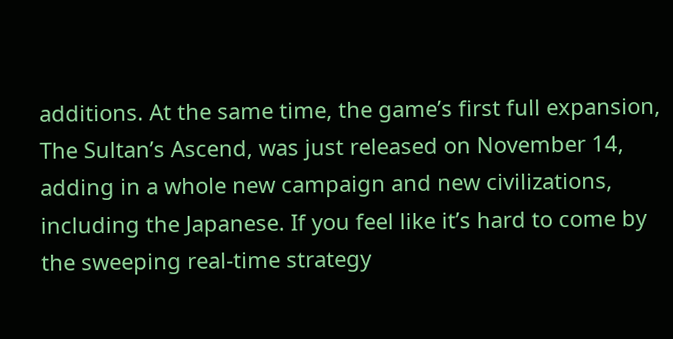additions. At the same time, the game’s first full expansion, The Sultan’s Ascend, was just released on November 14, adding in a whole new campaign and new civilizations, including the Japanese. If you feel like it’s hard to come by the sweeping real-time strategy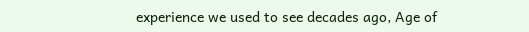experience we used to see decades ago, Age of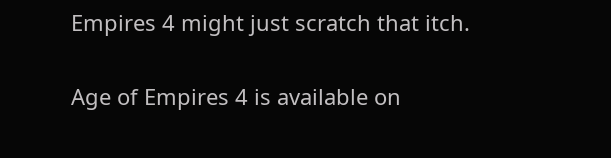Empires 4 might just scratch that itch.

Age of Empires 4 is available on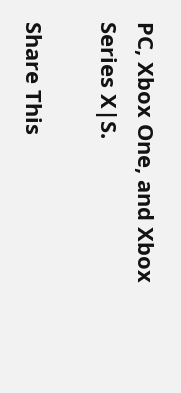PC, Xbox One, and Xbox Series X|S.

Share This